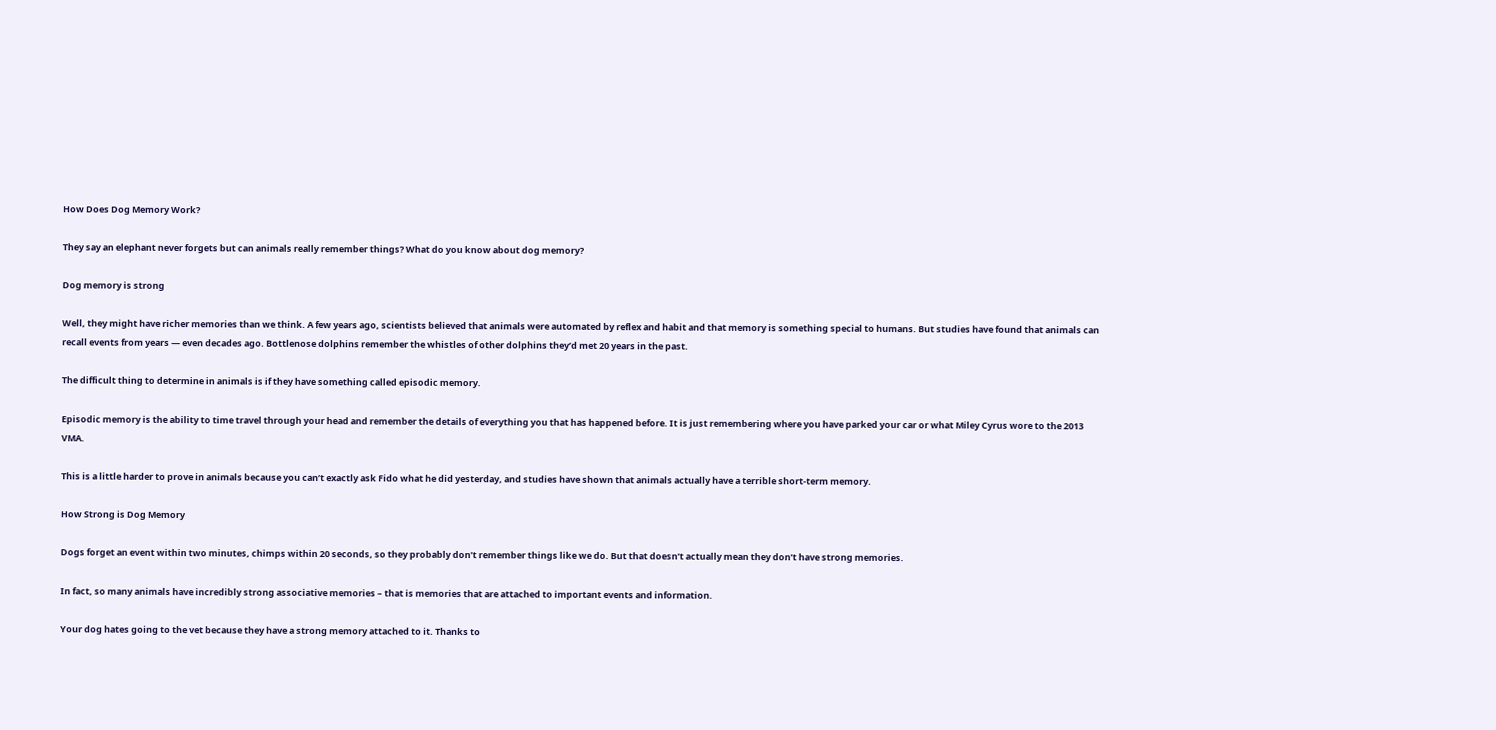How Does Dog Memory Work?

They say an elephant never forgets but can animals really remember things? What do you know about dog memory?

Dog memory is strong

Well, they might have richer memories than we think. A few years ago, scientists believed that animals were automated by reflex and habit and that memory is something special to humans. But studies have found that animals can recall events from years — even decades ago. Bottlenose dolphins remember the whistles of other dolphins they’d met 20 years in the past.

The difficult thing to determine in animals is if they have something called episodic memory.

Episodic memory is the ability to time travel through your head and remember the details of everything you that has happened before. It is just remembering where you have parked your car or what Miley Cyrus wore to the 2013 VMA.

This is a little harder to prove in animals because you can’t exactly ask Fido what he did yesterday, and studies have shown that animals actually have a terrible short-term memory.

How Strong is Dog Memory

Dogs forget an event within two minutes, chimps within 20 seconds, so they probably don’t remember things like we do. But that doesn’t actually mean they don’t have strong memories.

In fact, so many animals have incredibly strong associative memories – that is memories that are attached to important events and information.

Your dog hates going to the vet because they have a strong memory attached to it. Thanks to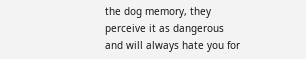the dog memory, they perceive it as dangerous and will always hate you for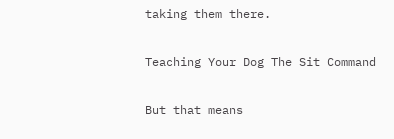taking them there.

Teaching Your Dog The Sit Command

But that means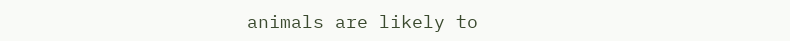animals are likely to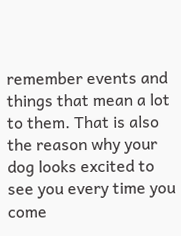remember events and things that mean a lot to them. That is also the reason why your dog looks excited to see you every time you come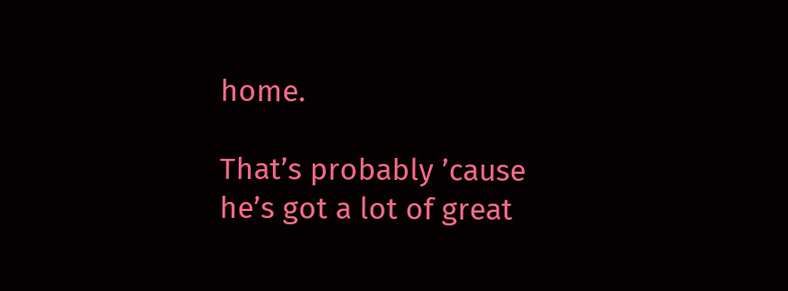home.

That’s probably ’cause he’s got a lot of great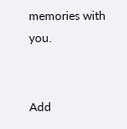memories with you.


Add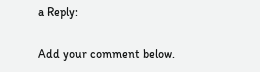a Reply:

Add your comment below.